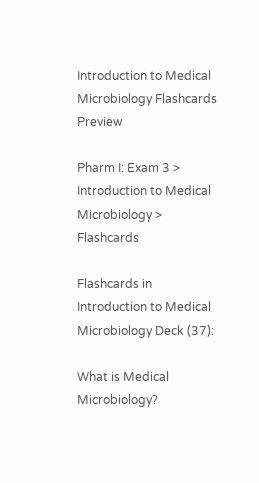Introduction to Medical Microbiology Flashcards Preview

Pharm I: Exam 3 > Introduction to Medical Microbiology > Flashcards

Flashcards in Introduction to Medical Microbiology Deck (37):

What is Medical Microbiology?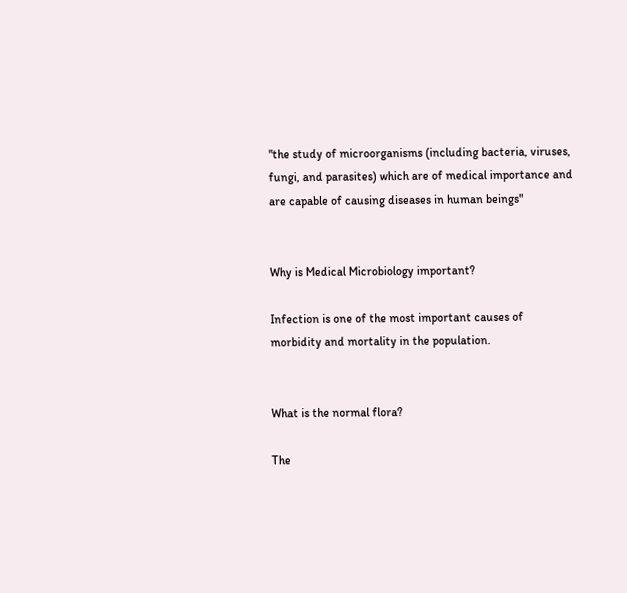"the study of microorganisms (including bacteria, viruses, fungi, and parasites) which are of medical importance and are capable of causing diseases in human beings"


Why is Medical Microbiology important?

Infection is one of the most important causes of morbidity and mortality in the population.


What is the normal flora?

The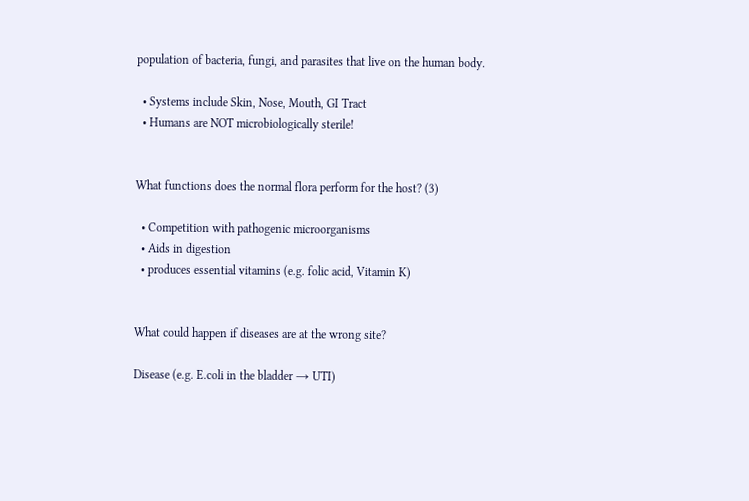population of bacteria, fungi, and parasites that live on the human body.

  • Systems include Skin, Nose, Mouth, GI Tract
  • Humans are NOT microbiologically sterile!


What functions does the normal flora perform for the host? (3)

  • Competition with pathogenic microorganisms
  • Aids in digestion
  • produces essential vitamins (e.g. folic acid, Vitamin K)


What could happen if diseases are at the wrong site?

Disease (e.g. E.coli in the bladder → UTI)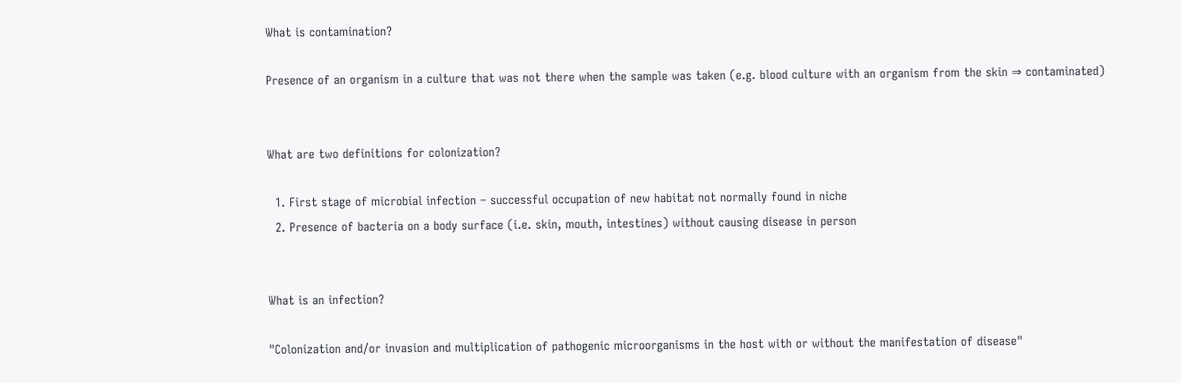What is contamination?

Presence of an organism in a culture that was not there when the sample was taken (e.g. blood culture with an organism from the skin ⇒ contaminated)


What are two definitions for colonization?

  1. First stage of microbial infection – successful occupation of new habitat not normally found in niche
  2. Presence of bacteria on a body surface (i.e. skin, mouth, intestines) without causing disease in person


What is an infection?

"Colonization and/or invasion and multiplication of pathogenic microorganisms in the host with or without the manifestation of disease"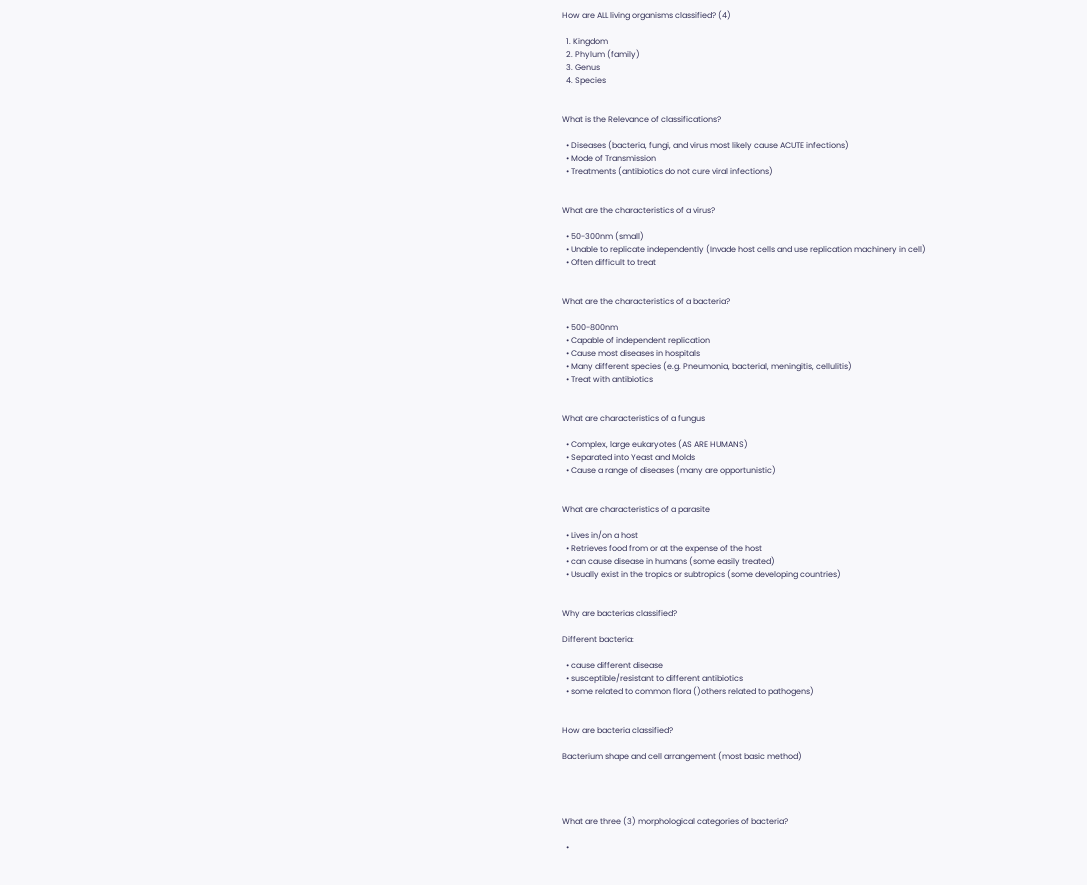How are ALL living organisms classified? (4)

  1. Kingdom
  2. Phylum (family)
  3. Genus
  4. Species


What is the Relevance of classifications?

  • Diseases (bacteria, fungi, and virus most likely cause ACUTE infections)
  • Mode of Transmission
  • Treatments (antibiotics do not cure viral infections)


What are the characteristics of a virus?

  • 50-300nm (small)
  • Unable to replicate independently (Invade host cells and use replication machinery in cell)
  • Often difficult to treat


What are the characteristics of a bacteria?

  • 500-800nm
  • Capable of independent replication
  • Cause most diseases in hospitals
  • Many different species (e.g. Pneumonia, bacterial, meningitis, cellulitis)
  • Treat with antibiotics


What are characteristics of a fungus

  • Complex, large eukaryotes (AS ARE HUMANS)
  • Separated into Yeast and Molds
  • Cause a range of diseases (many are opportunistic)


What are characteristics of a parasite

  • Lives in/on a host
  • Retrieves food from or at the expense of the host
  • can cause disease in humans (some easily treated)
  • Usually exist in the tropics or subtropics (some developing countries)


Why are bacterias classified?

Different bacteria:

  • cause different disease
  • susceptible/resistant to different antibiotics
  • some related to common flora ()others related to pathogens)


How are bacteria classified?

Bacterium shape and cell arrangement (most basic method)




What are three (3) morphological categories of bacteria?

  •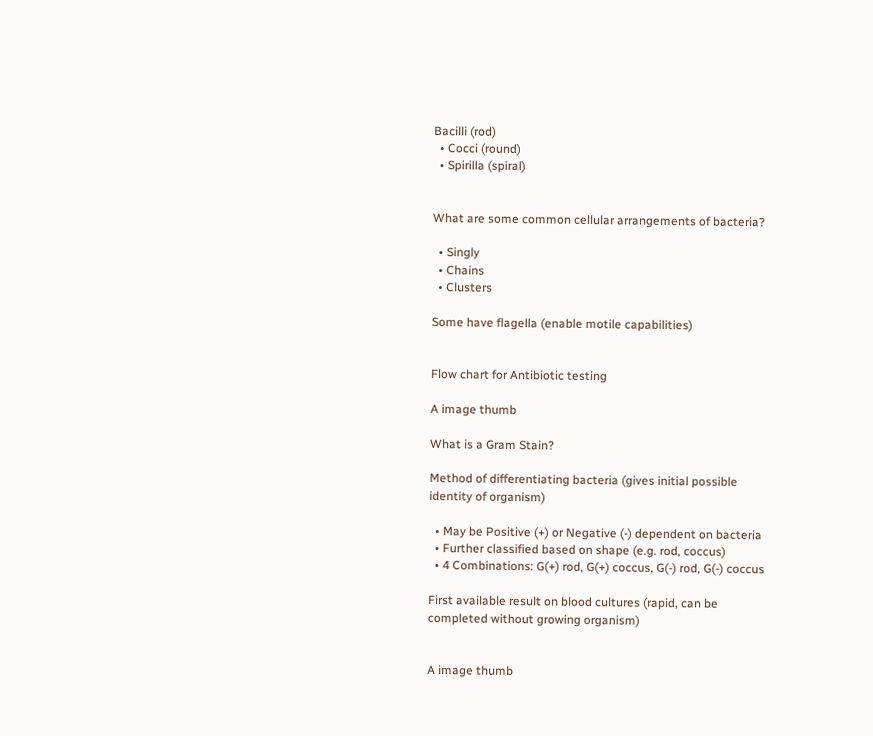Bacilli (rod)
  • Cocci (round)
  • Spirilla (spiral)


What are some common cellular arrangements of bacteria?

  • Singly
  • Chains
  • Clusters

Some have flagella (enable motile capabilities)


Flow chart for Antibiotic testing

A image thumb

What is a Gram Stain?

Method of differentiating bacteria (gives initial possible identity of organism)

  • May be Positive (+) or Negative (-) dependent on bacteria
  • Further classified based on shape (e.g. rod, coccus)
  • 4 Combinations: G(+) rod, G(+) coccus, G(-) rod, G(-) coccus

First available result on blood cultures (rapid, can be completed without growing organism)


A image thumb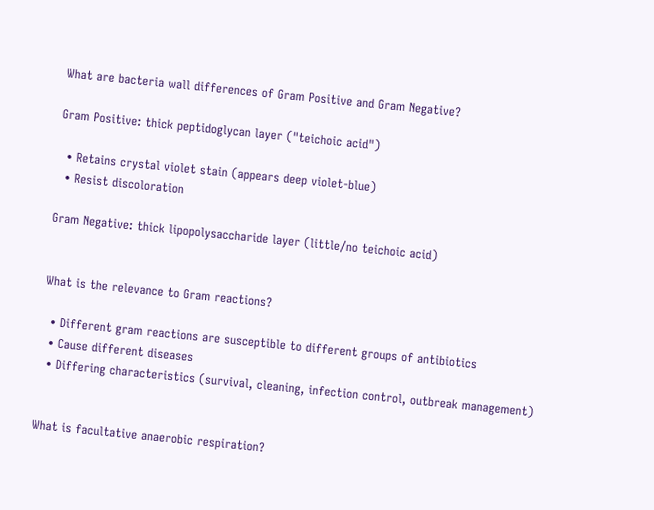What are bacteria wall differences of Gram Positive and Gram Negative?

Gram Positive: thick peptidoglycan layer ("teichoic acid")

  • Retains crystal violet stain (appears deep violet-blue)
  • Resist discoloration

Gram Negative: thick lipopolysaccharide layer (little/no teichoic acid)


What is the relevance to Gram reactions?

  • Different gram reactions are susceptible to different groups of antibiotics
  • Cause different diseases
  • Differing characteristics (survival, cleaning, infection control, outbreak management)


What is facultative anaerobic respiration?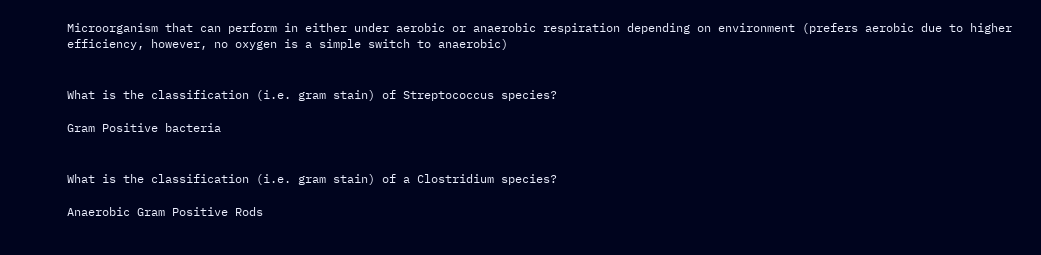Microorganism that can perform in either under aerobic or anaerobic respiration depending on environment (prefers aerobic due to higher efficiency, however, no oxygen is a simple switch to anaerobic)


What is the classification (i.e. gram stain) of Streptococcus species?

Gram Positive bacteria


What is the classification (i.e. gram stain) of a Clostridium species?

Anaerobic Gram Positive Rods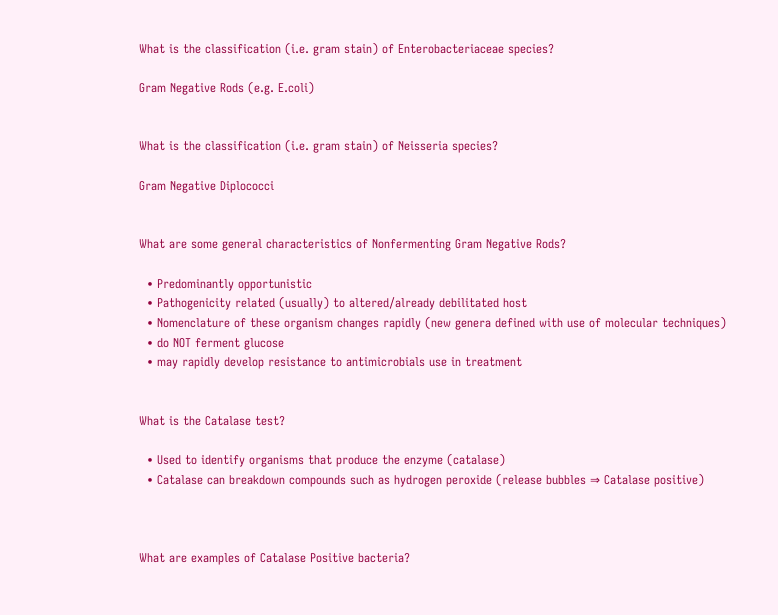What is the classification (i.e. gram stain) of Enterobacteriaceae species?

Gram Negative Rods (e.g. E.coli)


What is the classification (i.e. gram stain) of Neisseria species?

Gram Negative Diplococci


What are some general characteristics of Nonfermenting Gram Negative Rods?

  • Predominantly opportunistic
  • Pathogenicity related (usually) to altered/already debilitated host
  • Nomenclature of these organism changes rapidly (new genera defined with use of molecular techniques)
  • do NOT ferment glucose
  • may rapidly develop resistance to antimicrobials use in treatment


What is the Catalase test?

  • Used to identify organisms that produce the enzyme (catalase)
  • Catalase can breakdown compounds such as hydrogen peroxide (release bubbles ⇒ Catalase positive)



What are examples of Catalase Positive bacteria?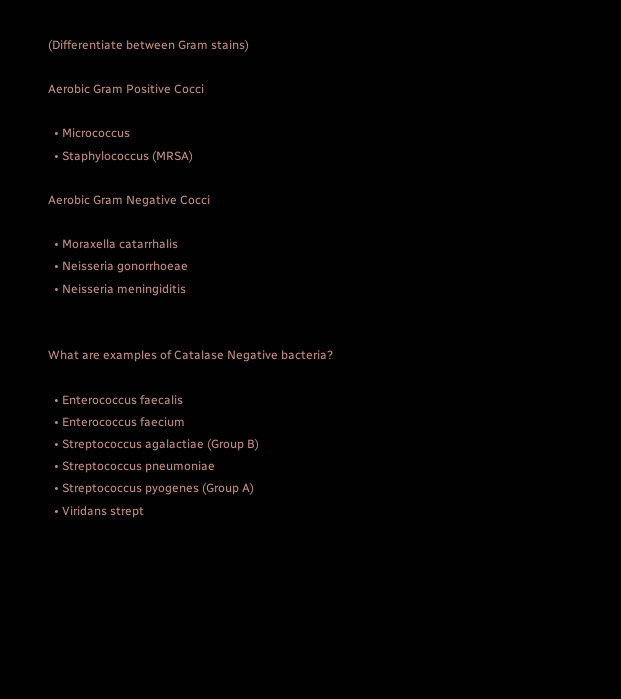(Differentiate between Gram stains)

Aerobic Gram Positive Cocci

  • Micrococcus
  • Staphylococcus (MRSA)

Aerobic Gram Negative Cocci

  • Moraxella catarrhalis
  • Neisseria gonorrhoeae
  • Neisseria meningiditis


What are examples of Catalase Negative bacteria?

  • Enterococcus faecalis
  • Enterococcus faecium
  • Streptococcus agalactiae (Group B)
  • Streptococcus pneumoniae
  • Streptococcus pyogenes (Group A)
  • Viridans strept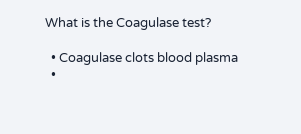What is the Coagulase test?

  • Coagulase clots blood plasma
  •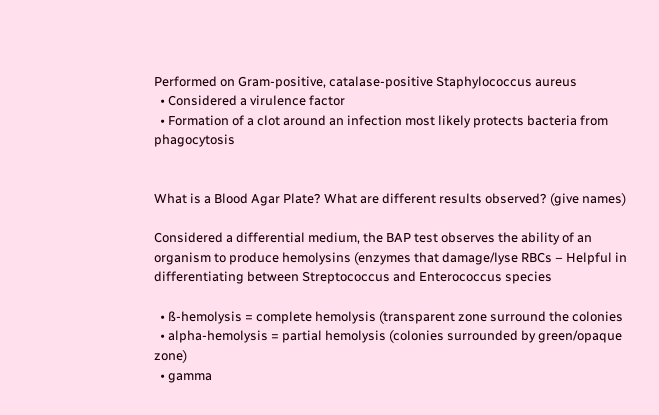Performed on Gram-positive, catalase-positive Staphylococcus aureus
  • Considered a virulence factor
  • Formation of a clot around an infection most likely protects bacteria from phagocytosis


What is a Blood Agar Plate? What are different results observed? (give names)

Considered a differential medium, the BAP test observes the ability of an organism to produce hemolysins (enzymes that damage/lyse RBCs – Helpful in differentiating between Streptococcus and Enterococcus species

  • ß-hemolysis = complete hemolysis (transparent zone surround the colonies
  • alpha-hemolysis = partial hemolysis (colonies surrounded by green/opaque zone)
  • gamma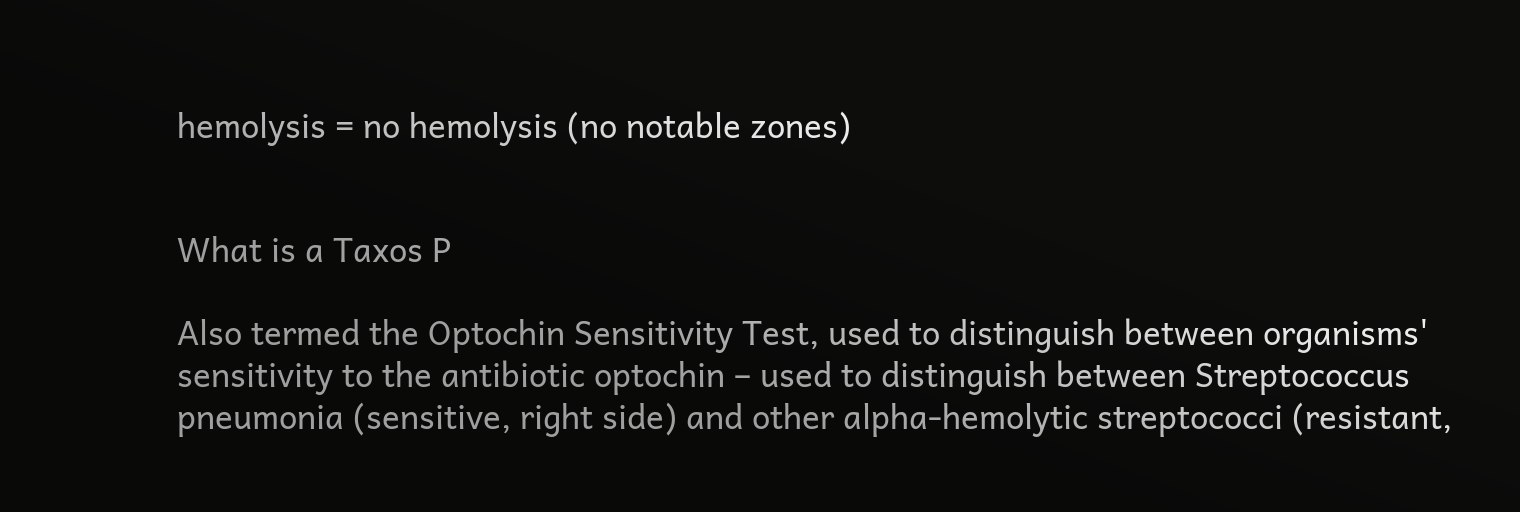hemolysis = no hemolysis (no notable zones)


What is a Taxos P

Also termed the Optochin Sensitivity Test, used to distinguish between organisms' sensitivity to the antibiotic optochin – used to distinguish between Streptococcus pneumonia (sensitive, right side) and other alpha-hemolytic streptococci (resistant,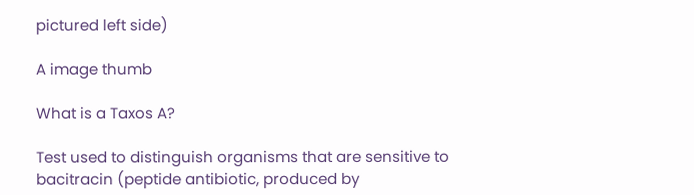pictured left side)

A image thumb

What is a Taxos A?

Test used to distinguish organisms that are sensitive to bacitracin (peptide antibiotic, produced by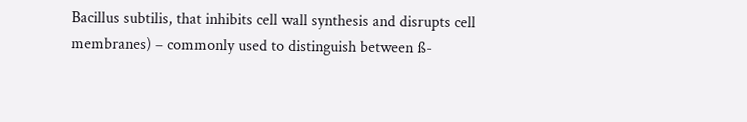Bacillus subtilis, that inhibits cell wall synthesis and disrupts cell membranes) – commonly used to distinguish between ß-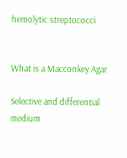hemolytic streptococci


What is a Macconkey Agar

Selective and differential medium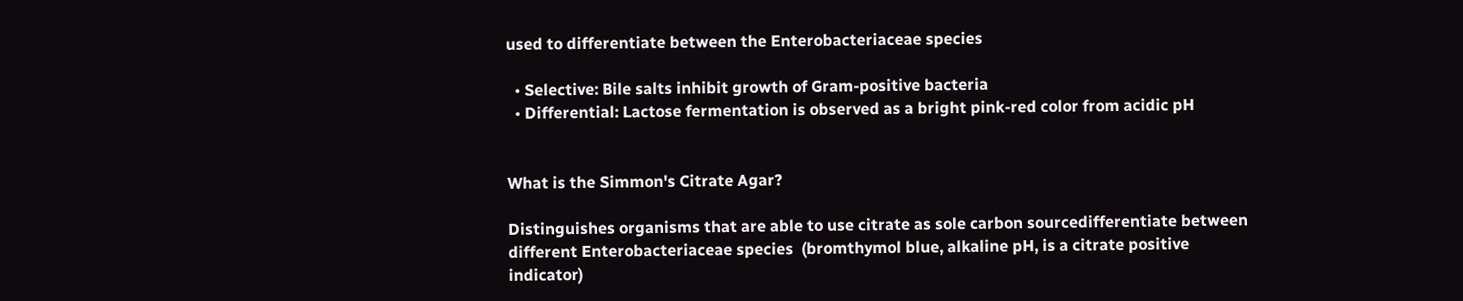used to differentiate between the Enterobacteriaceae species

  • Selective: Bile salts inhibit growth of Gram-positive bacteria
  • Differential: Lactose fermentation is observed as a bright pink-red color from acidic pH


What is the Simmon's Citrate Agar?

Distinguishes organisms that are able to use citrate as sole carbon sourcedifferentiate between different Enterobacteriaceae species  (bromthymol blue, alkaline pH, is a citrate positive indicator)